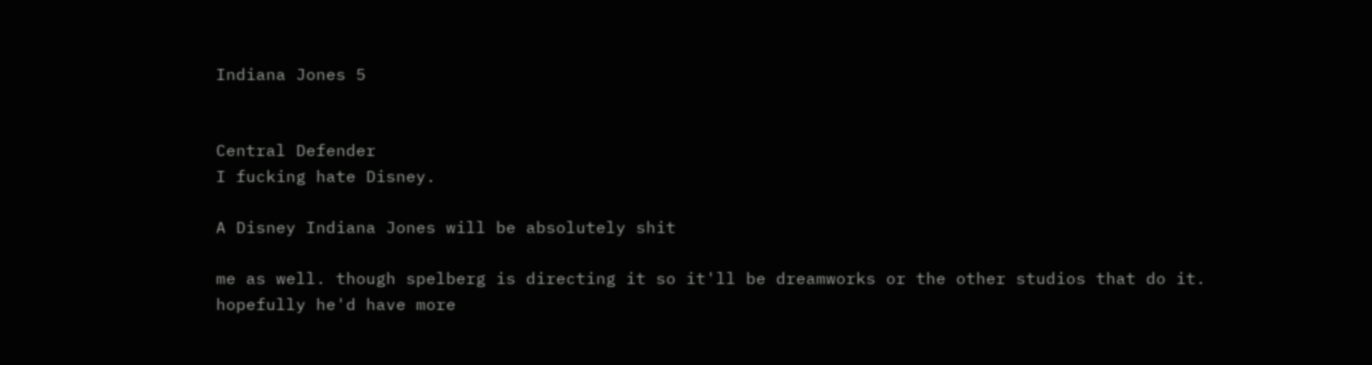Indiana Jones 5


Central Defender
I fucking hate Disney.

A Disney Indiana Jones will be absolutely shit

me as well. though spelberg is directing it so it'll be dreamworks or the other studios that do it. hopefully he'd have more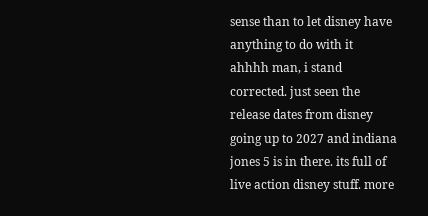sense than to let disney have anything to do with it
ahhhh man, i stand corrected. just seen the release dates from disney going up to 2027 and indiana jones 5 is in there. its full of live action disney stuff. more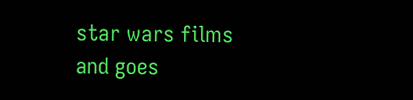star wars films and goes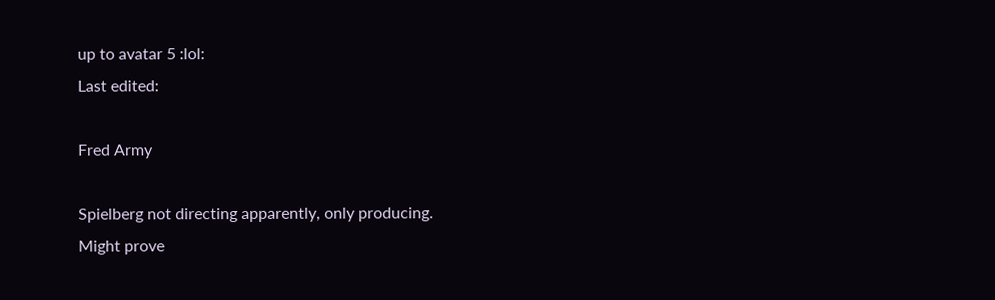up to avatar 5 :lol:
Last edited:

Fred Army

Spielberg not directing apparently, only producing.
Might prove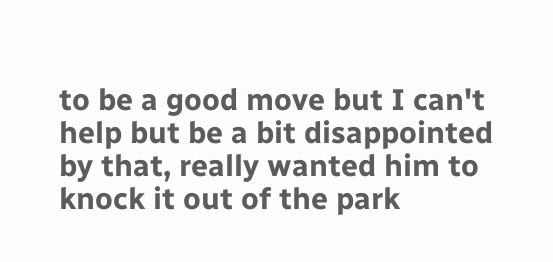to be a good move but I can't help but be a bit disappointed by that, really wanted him to knock it out of the park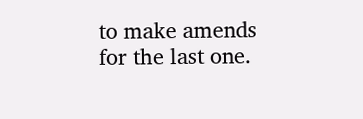to make amends for the last one.